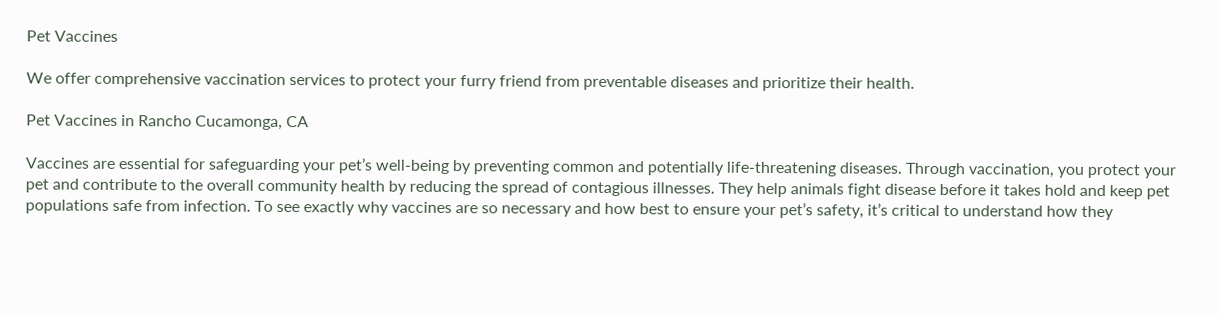Pet Vaccines

We offer comprehensive vaccination services to protect your furry friend from preventable diseases and prioritize their health.

Pet Vaccines in Rancho Cucamonga, CA

Vaccines are essential for safeguarding your pet’s well-being by preventing common and potentially life-threatening diseases. Through vaccination, you protect your pet and contribute to the overall community health by reducing the spread of contagious illnesses. They help animals fight disease before it takes hold and keep pet populations safe from infection. To see exactly why vaccines are so necessary and how best to ensure your pet’s safety, it’s critical to understand how they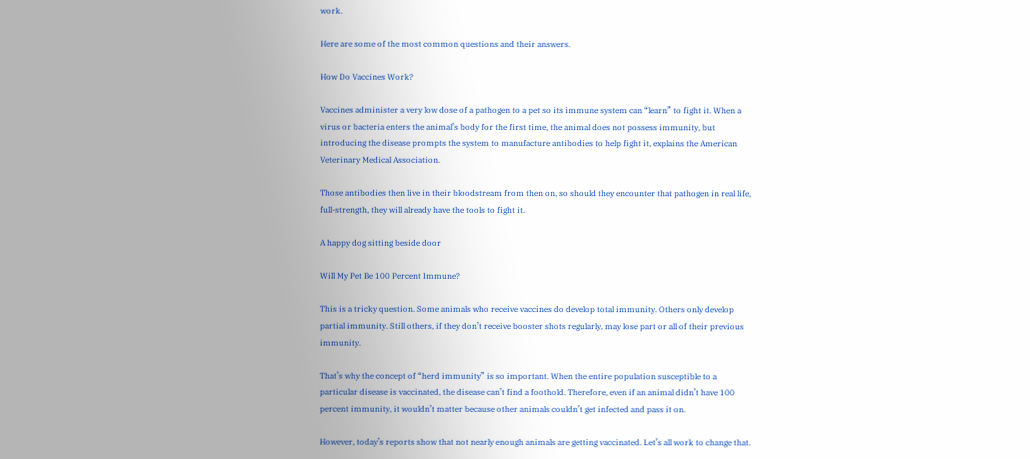work.

Here are some of the most common questions and their answers.

How Do Vaccines Work?

Vaccines administer a very low dose of a pathogen to a pet so its immune system can “learn” to fight it. When a virus or bacteria enters the animal’s body for the first time, the animal does not possess immunity, but introducing the disease prompts the system to manufacture antibodies to help fight it, explains the American Veterinary Medical Association.

Those antibodies then live in their bloodstream from then on, so should they encounter that pathogen in real life, full-strength, they will already have the tools to fight it.

A happy dog sitting beside door

Will My Pet Be 100 Percent Immune?

This is a tricky question. Some animals who receive vaccines do develop total immunity. Others only develop partial immunity. Still others, if they don’t receive booster shots regularly, may lose part or all of their previous immunity.

That’s why the concept of “herd immunity” is so important. When the entire population susceptible to a particular disease is vaccinated, the disease can’t find a foothold. Therefore, even if an animal didn’t have 100 percent immunity, it wouldn’t matter because other animals couldn’t get infected and pass it on.

However, today’s reports show that not nearly enough animals are getting vaccinated. Let’s all work to change that.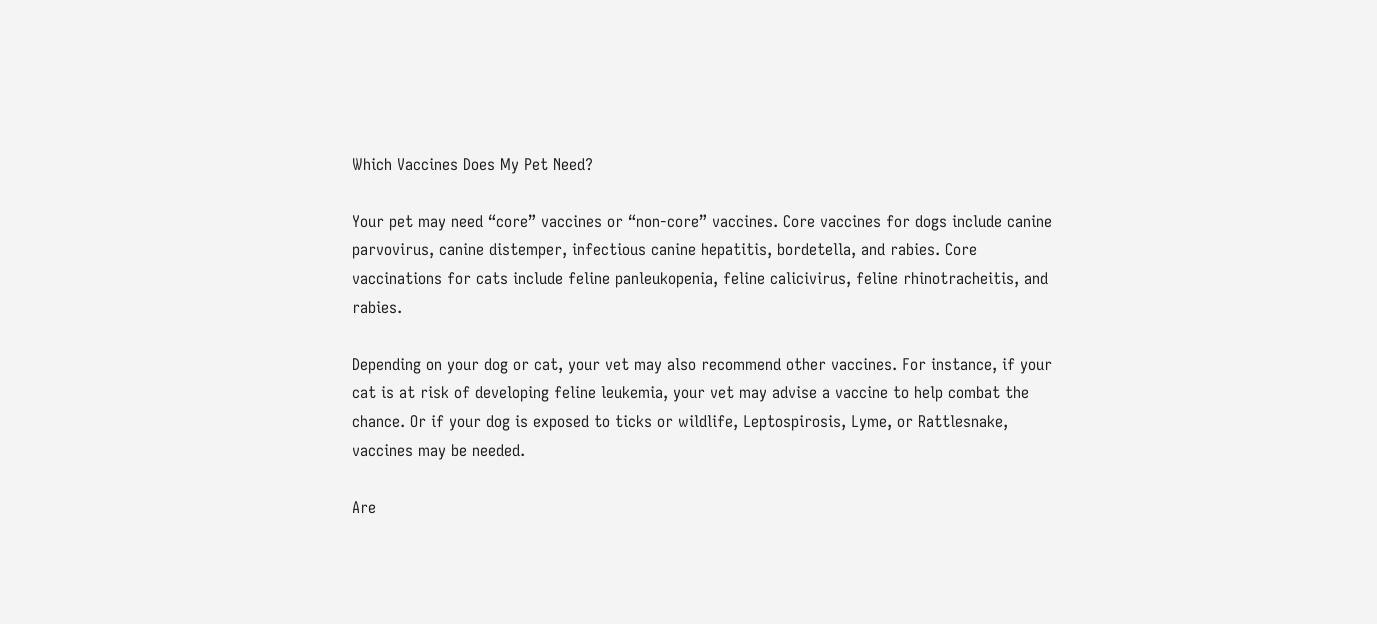Which Vaccines Does My Pet Need?

Your pet may need “core” vaccines or “non-core” vaccines. Core vaccines for dogs include canine parvovirus, canine distemper, infectious canine hepatitis, bordetella, and rabies. Core vaccinations for cats include feline panleukopenia, feline calicivirus, feline rhinotracheitis, and rabies.

Depending on your dog or cat, your vet may also recommend other vaccines. For instance, if your cat is at risk of developing feline leukemia, your vet may advise a vaccine to help combat the chance. Or if your dog is exposed to ticks or wildlife, Leptospirosis, Lyme, or Rattlesnake, vaccines may be needed.

Are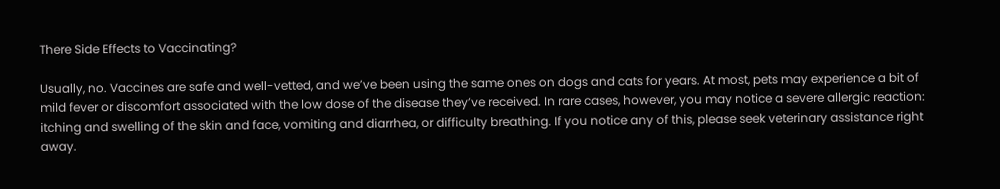There Side Effects to Vaccinating?

Usually, no. Vaccines are safe and well-vetted, and we’ve been using the same ones on dogs and cats for years. At most, pets may experience a bit of mild fever or discomfort associated with the low dose of the disease they’ve received. In rare cases, however, you may notice a severe allergic reaction: itching and swelling of the skin and face, vomiting and diarrhea, or difficulty breathing. If you notice any of this, please seek veterinary assistance right away.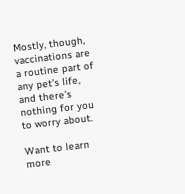Mostly, though, vaccinations are a routine part of any pet’s life, and there’s nothing for you to worry about.

Want to learn more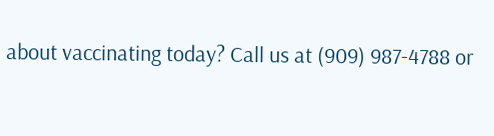about vaccinating today? Call us at (909) 987-4788 or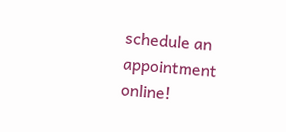schedule an appointment online!